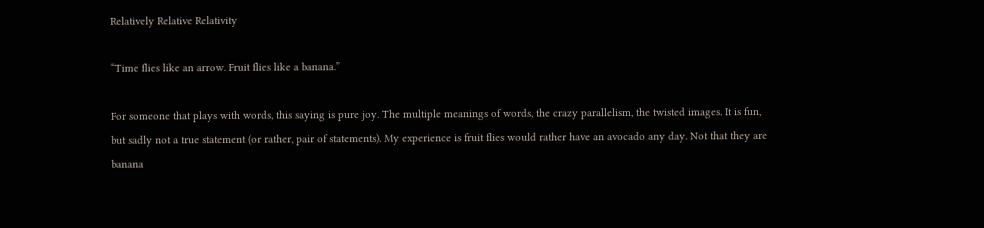Relatively Relative Relativity

“Time flies like an arrow. Fruit flies like a banana.”

For someone that plays with words, this saying is pure joy. The multiple meanings of words, the crazy parallelism, the twisted images. It is fun, but sadly not a true statement (or rather, pair of statements). My experience is fruit flies would rather have an avocado any day. Not that they are banana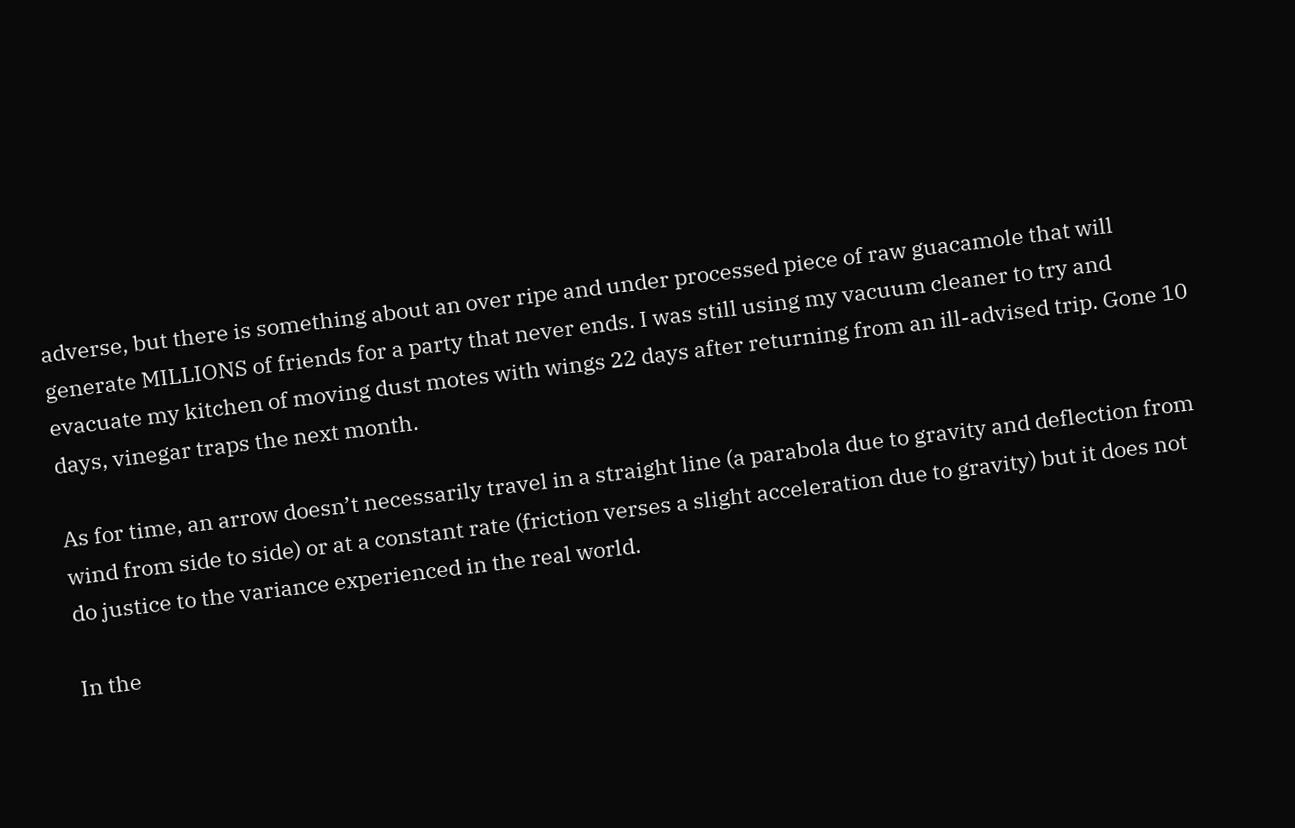adverse, but there is something about an over ripe and under processed piece of raw guacamole that will generate MILLIONS of friends for a party that never ends. I was still using my vacuum cleaner to try and evacuate my kitchen of moving dust motes with wings 22 days after returning from an ill-advised trip. Gone 10 days, vinegar traps the next month.

As for time, an arrow doesn’t necessarily travel in a straight line (a parabola due to gravity and deflection from wind from side to side) or at a constant rate (friction verses a slight acceleration due to gravity) but it does not do justice to the variance experienced in the real world.

In the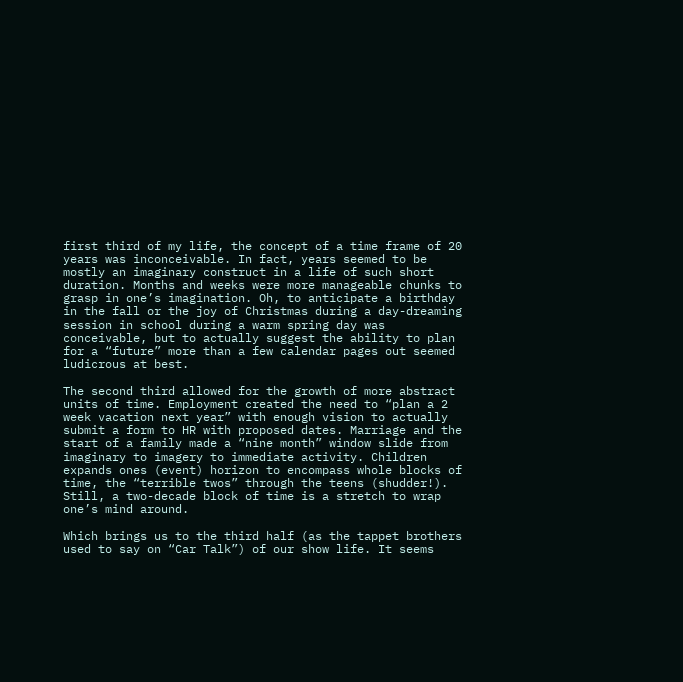first third of my life, the concept of a time frame of 20 years was inconceivable. In fact, years seemed to be mostly an imaginary construct in a life of such short duration. Months and weeks were more manageable chunks to grasp in one’s imagination. Oh, to anticipate a birthday in the fall or the joy of Christmas during a day-dreaming session in school during a warm spring day was conceivable, but to actually suggest the ability to plan for a “future” more than a few calendar pages out seemed ludicrous at best.

The second third allowed for the growth of more abstract units of time. Employment created the need to “plan a 2 week vacation next year” with enough vision to actually submit a form to HR with proposed dates. Marriage and the start of a family made a “nine month” window slide from imaginary to imagery to immediate activity. Children expands ones (event) horizon to encompass whole blocks of time, the “terrible twos” through the teens (shudder!). Still, a two-decade block of time is a stretch to wrap one’s mind around.

Which brings us to the third half (as the tappet brothers used to say on “Car Talk”) of our show life. It seems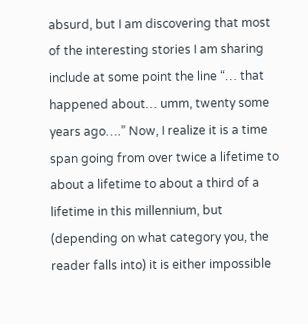absurd, but I am discovering that most of the interesting stories I am sharing include at some point the line “… that happened about… umm, twenty some years ago….” Now, I realize it is a time span going from over twice a lifetime to about a lifetime to about a third of a lifetime in this millennium, but (depending on what category you, the reader falls into) it is either impossible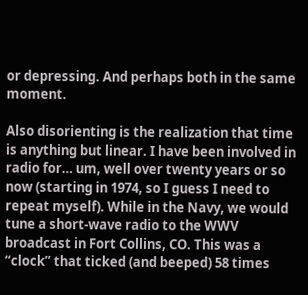or depressing. And perhaps both in the same moment.

Also disorienting is the realization that time is anything but linear. I have been involved in radio for… um, well over twenty years or so now (starting in 1974, so I guess I need to repeat myself). While in the Navy, we would tune a short-wave radio to the WWV broadcast in Fort Collins, CO. This was a “clock” that ticked (and beeped) 58 times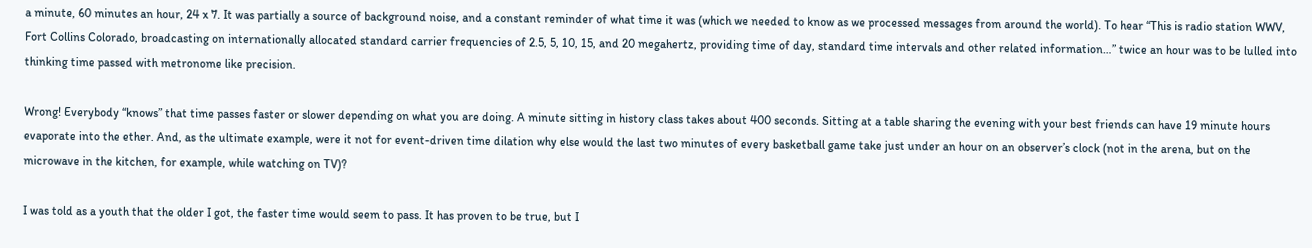a minute, 60 minutes an hour, 24 x 7. It was partially a source of background noise, and a constant reminder of what time it was (which we needed to know as we processed messages from around the world). To hear “This is radio station WWV, Fort Collins Colorado, broadcasting on internationally allocated standard carrier frequencies of 2.5, 5, 10, 15, and 20 megahertz, providing time of day, standard time intervals and other related information…” twice an hour was to be lulled into thinking time passed with metronome like precision.

Wrong! Everybody “knows” that time passes faster or slower depending on what you are doing. A minute sitting in history class takes about 400 seconds. Sitting at a table sharing the evening with your best friends can have 19 minute hours evaporate into the ether. And, as the ultimate example, were it not for event-driven time dilation why else would the last two minutes of every basketball game take just under an hour on an observer’s clock (not in the arena, but on the microwave in the kitchen, for example, while watching on TV)?

I was told as a youth that the older I got, the faster time would seem to pass. It has proven to be true, but I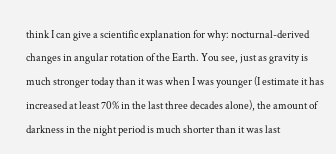think I can give a scientific explanation for why: nocturnal-derived changes in angular rotation of the Earth. You see, just as gravity is much stronger today than it was when I was younger (I estimate it has increased at least 70% in the last three decades alone), the amount of darkness in the night period is much shorter than it was last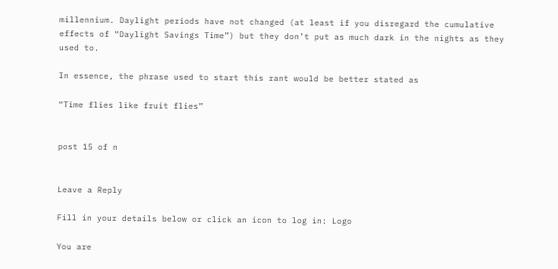millennium. Daylight periods have not changed (at least if you disregard the cumulative effects of “Daylight Savings Time”) but they don’t put as much dark in the nights as they used to.

In essence, the phrase used to start this rant would be better stated as

“Time flies like fruit flies”


post 15 of n


Leave a Reply

Fill in your details below or click an icon to log in: Logo

You are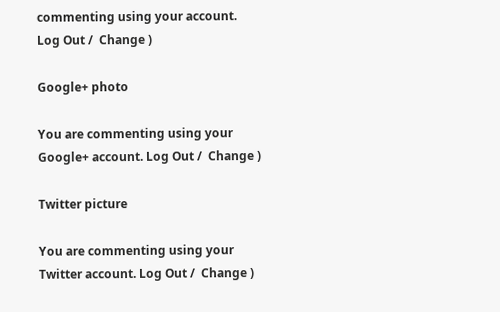commenting using your account. Log Out /  Change )

Google+ photo

You are commenting using your Google+ account. Log Out /  Change )

Twitter picture

You are commenting using your Twitter account. Log Out /  Change )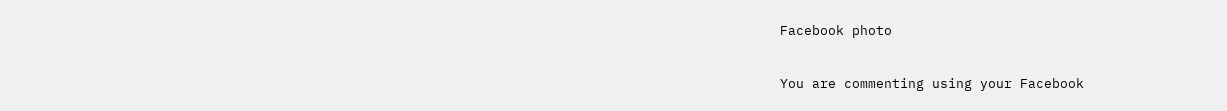Facebook photo

You are commenting using your Facebook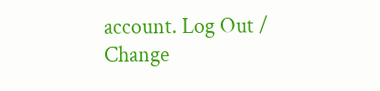account. Log Out /  Change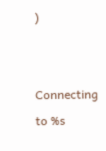)


Connecting to %s